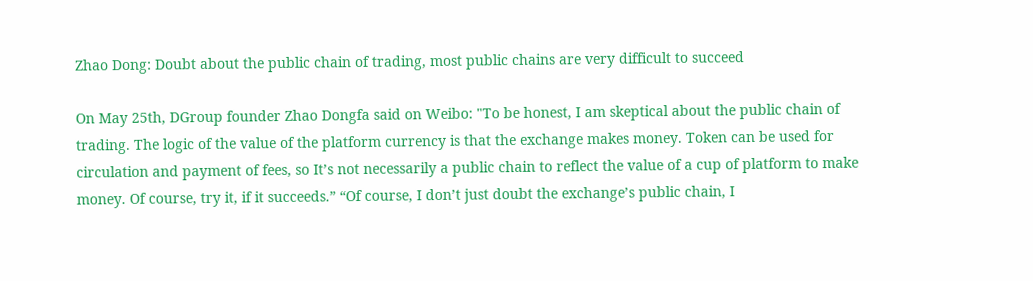Zhao Dong: Doubt about the public chain of trading, most public chains are very difficult to succeed

On May 25th, DGroup founder Zhao Dongfa said on Weibo: "To be honest, I am skeptical about the public chain of trading. The logic of the value of the platform currency is that the exchange makes money. Token can be used for circulation and payment of fees, so It’s not necessarily a public chain to reflect the value of a cup of platform to make money. Of course, try it, if it succeeds.” “Of course, I don’t just doubt the exchange’s public chain, I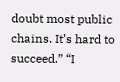doubt most public chains. It’s hard to succeed.” “I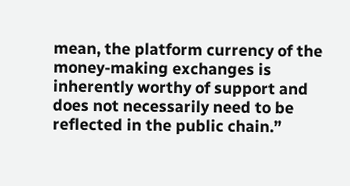mean, the platform currency of the money-making exchanges is inherently worthy of support and does not necessarily need to be reflected in the public chain.”